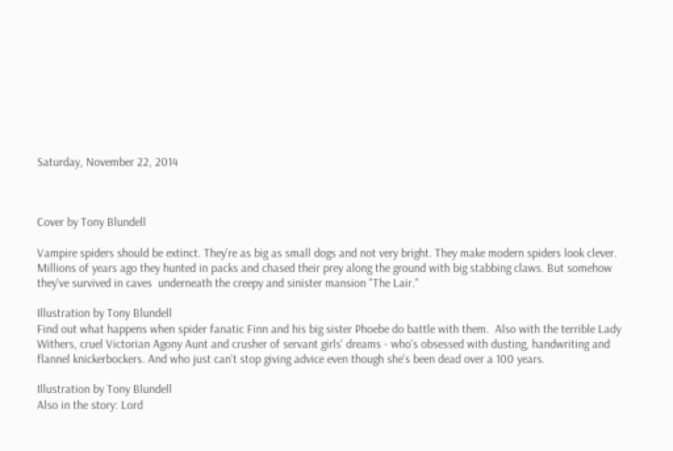Saturday, November 22, 2014



Cover by Tony Blundell

Vampire spiders should be extinct. They're as big as small dogs and not very bright. They make modern spiders look clever. Millions of years ago they hunted in packs and chased their prey along the ground with big stabbing claws. But somehow they've survived in caves  underneath the creepy and sinister mansion "The Lair."

Illustration by Tony Blundell
Find out what happens when spider fanatic Finn and his big sister Phoebe do battle with them.  Also with the terrible Lady Withers, cruel Victorian Agony Aunt and crusher of servant girls' dreams - who's obsessed with dusting, handwriting and flannel knickerbockers. And who just can't stop giving advice even though she's been dead over a 100 years.

Illustration by Tony Blundell
Also in the story: Lord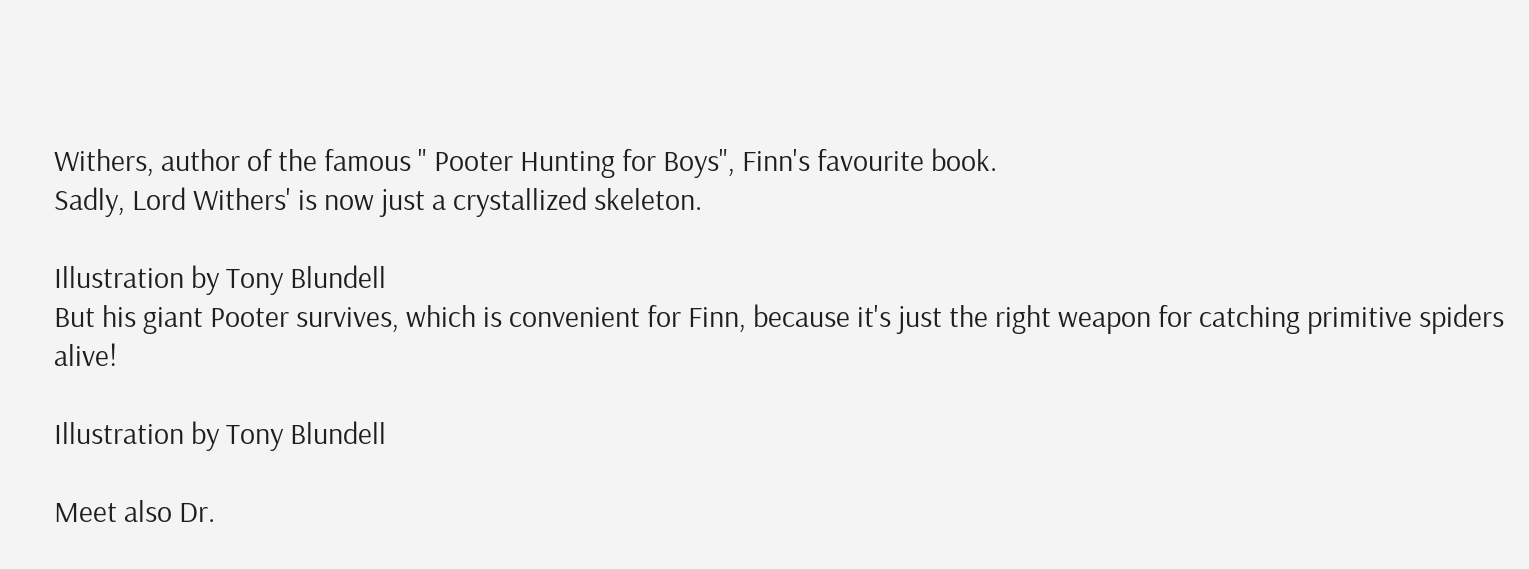Withers, author of the famous " Pooter Hunting for Boys", Finn's favourite book.
Sadly, Lord Withers' is now just a crystallized skeleton.

Illustration by Tony Blundell
But his giant Pooter survives, which is convenient for Finn, because it's just the right weapon for catching primitive spiders alive!

Illustration by Tony Blundell

Meet also Dr.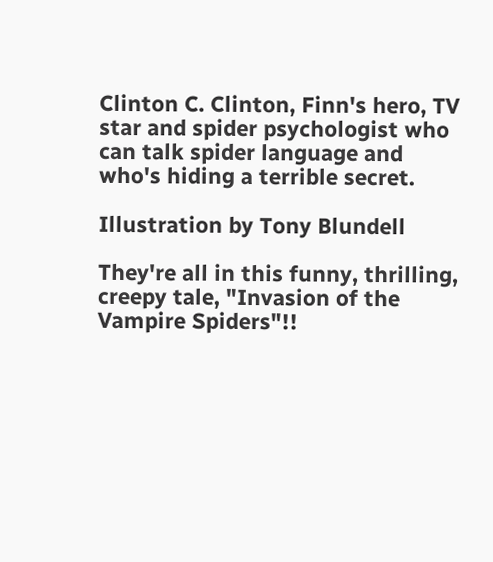Clinton C. Clinton, Finn's hero, TV star and spider psychologist who can talk spider language and who's hiding a terrible secret.

Illustration by Tony Blundell

They're all in this funny, thrilling, creepy tale, "Invasion of the Vampire Spiders"!!